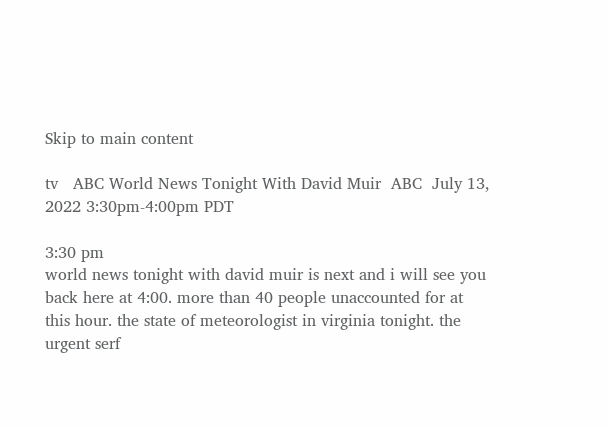Skip to main content

tv   ABC World News Tonight With David Muir  ABC  July 13, 2022 3:30pm-4:00pm PDT

3:30 pm
world news tonight with david muir is next and i will see you back here at 4:00. more than 40 people unaccounted for at this hour. the state of meteorologist in virginia tonight. the urgent serf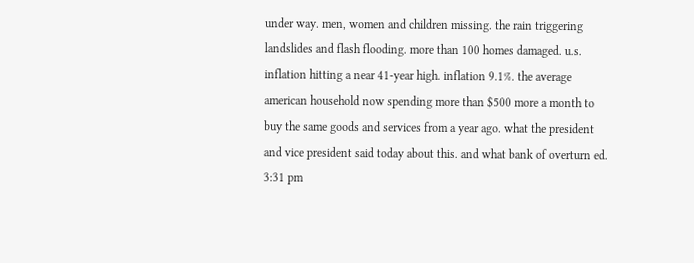under way. men, women and children missing. the rain triggering landslides and flash flooding. more than 100 homes damaged. u.s. inflation hitting a near 41-year high. inflation 9.1%. the average american household now spending more than $500 more a month to buy the same goods and services from a year ago. what the president and vice president said today about this. and what bank of overturn ed.
3:31 pm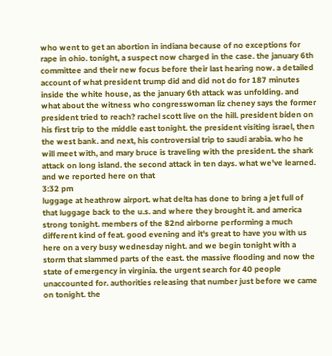who went to get an abortion in indiana because of no exceptions for rape in ohio. tonight, a suspect now charged in the case. the january 6th committee and their new focus before their last hearing now. a detailed account of what president trump did and did not do for 187 minutes inside the white house, as the january 6th attack was unfolding. and what about the witness who congresswoman liz cheney says the former president tried to reach? rachel scott live on the hill. president biden on his first trip to the middle east tonight. the president visiting israel, then the west bank. and next, his controversial trip to saudi arabia. who he will meet with, and mary bruce is traveling with the president. the shark attack on long island. the second attack in ten days. what we've learned. and we reported here on that
3:32 pm
luggage at heathrow airport. what delta has done to bring a jet full of that luggage back to the u.s. and where they brought it. and america strong tonight. members of the 82nd airborne performing a much different kind of feat. good evening and it's great to have you with us here on a very busy wednesday night. and we begin tonight with a storm that slammed parts of the east. the massive flooding and now the state of emergency in virginia. the urgent search for 40 people unaccounted for. authorities releasing that number just before we came on tonight. the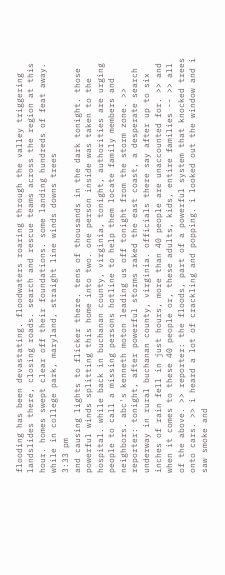flooding has been devastating. floodwaters roaring through the valley triggering landslides there, closing roads. search and rescue teams across the region at this hour. homes swept clear off their foundations. some landing hundreds of feat away. while in college park, maryland, straight line winds downs trees
3:33 pm
and causing lights to flicker there. tens of thousands in the dark tonight. those powerful winds splitting this home into two. one person inside was taken to the hospital. while back in buchanan county, virginia, tonight, authorities are urging people to call a missing persons hotline to help them locate family members and neighbors. abc's kenneth moton leading us off tonight from the storm zone. >> reporter: tonight, after powerful storms raked the east coast, a desperate search underway in rural buchanan county, virginia. officials there say after up to six inches of rain fell in just hours, more than 40 people are unaccounted for. >> and when it comes to these 40 people or, these adults, kids, entire families -- >> all of the above. >> reporter: the floods, part of a powerful system that knocked trees onto cars. >> i heard a lot of crackling and popping. i looked out the window and i saw smoke and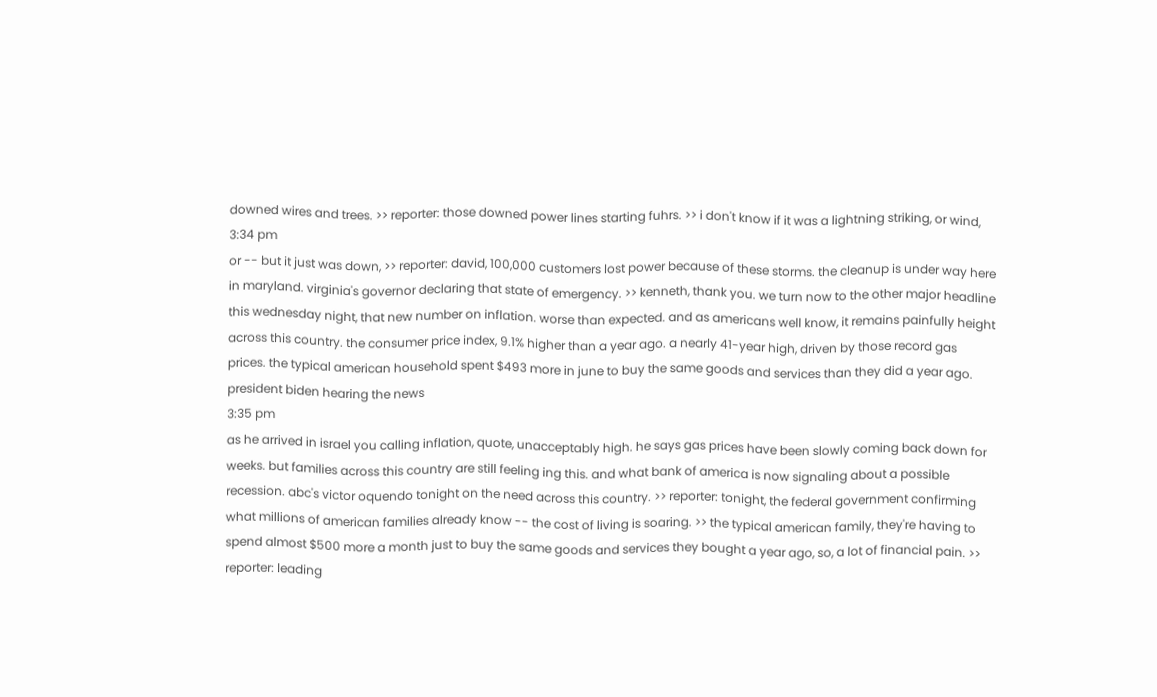downed wires and trees. >> reporter: those downed power lines starting fuhrs. >> i don't know if it was a lightning striking, or wind,
3:34 pm
or -- but it just was down, >> reporter: david, 100,000 customers lost power because of these storms. the cleanup is under way here in maryland. virginia's governor declaring that state of emergency. >> kenneth, thank you. we turn now to the other major headline this wednesday night, that new number on inflation. worse than expected. and as americans well know, it remains painfully height across this country. the consumer price index, 9.1% higher than a year ago. a nearly 41-year high, driven by those record gas prices. the typical american household spent $493 more in june to buy the same goods and services than they did a year ago. president biden hearing the news
3:35 pm
as he arrived in israel you calling inflation, quote, unacceptably high. he says gas prices have been slowly coming back down for weeks. but families across this country are still feeling ing this. and what bank of america is now signaling about a possible recession. abc's victor oquendo tonight on the need across this country. >> reporter: tonight, the federal government confirming what millions of american families already know -- the cost of living is soaring. >> the typical american family, they're having to spend almost $500 more a month just to buy the same goods and services they bought a year ago, so, a lot of financial pain. >> reporter: leading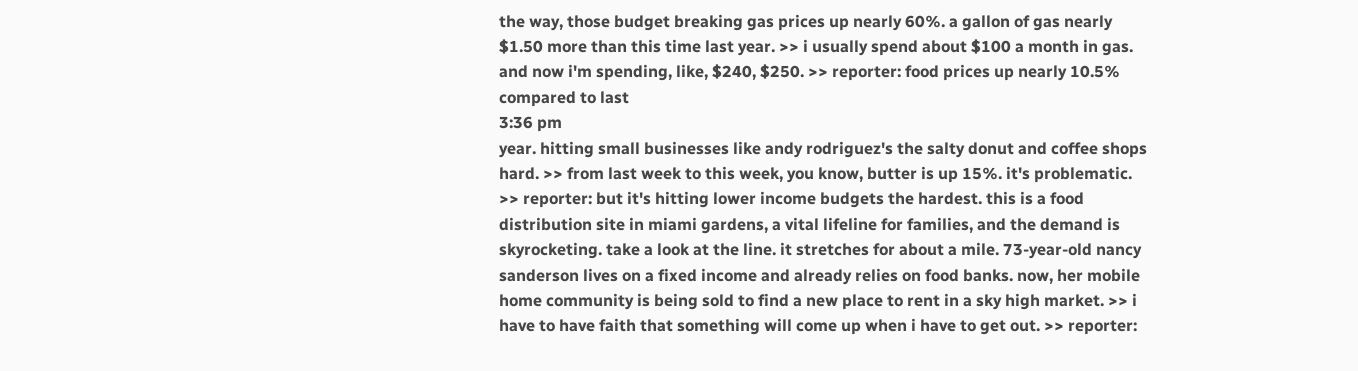the way, those budget breaking gas prices up nearly 60%. a gallon of gas nearly $1.50 more than this time last year. >> i usually spend about $100 a month in gas. and now i'm spending, like, $240, $250. >> reporter: food prices up nearly 10.5% compared to last
3:36 pm
year. hitting small businesses like andy rodriguez's the salty donut and coffee shops hard. >> from last week to this week, you know, butter is up 15%. it's problematic. >> reporter: but it's hitting lower income budgets the hardest. this is a food distribution site in miami gardens, a vital lifeline for families, and the demand is skyrocketing. take a look at the line. it stretches for about a mile. 73-year-old nancy sanderson lives on a fixed income and already relies on food banks. now, her mobile home community is being sold to find a new place to rent in a sky high market. >> i have to have faith that something will come up when i have to get out. >> reporter: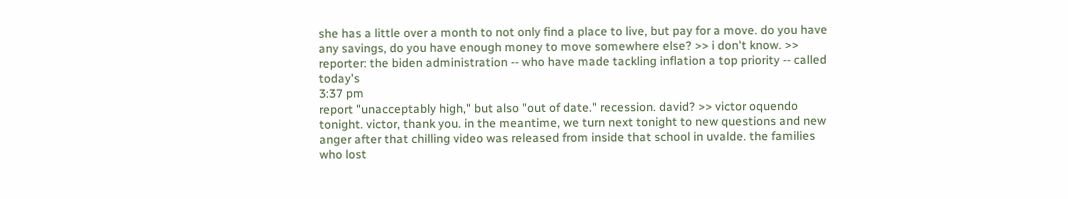she has a little over a month to not only find a place to live, but pay for a move. do you have any savings, do you have enough money to move somewhere else? >> i don't know. >> reporter: the biden administration -- who have made tackling inflation a top priority -- called today's
3:37 pm
report "unacceptably high," but also "out of date." recession. david? >> victor oquendo tonight. victor, thank you. in the meantime, we turn next tonight to new questions and new anger after that chilling video was released from inside that school in uvalde. the families who lost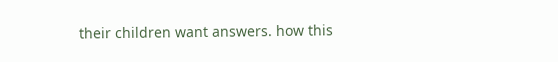their children want answers. how this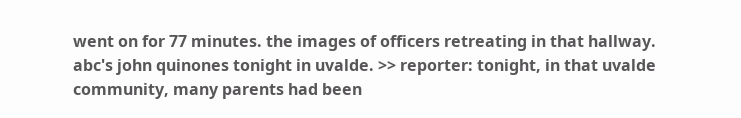went on for 77 minutes. the images of officers retreating in that hallway. abc's john quinones tonight in uvalde. >> reporter: tonight, in that uvalde community, many parents had been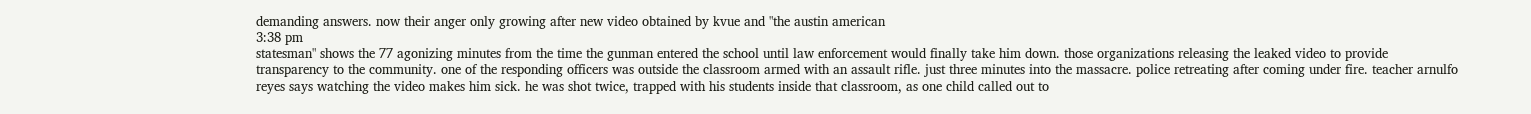demanding answers. now their anger only growing after new video obtained by kvue and "the austin american
3:38 pm
statesman" shows the 77 agonizing minutes from the time the gunman entered the school until law enforcement would finally take him down. those organizations releasing the leaked video to provide transparency to the community. one of the responding officers was outside the classroom armed with an assault rifle. just three minutes into the massacre. police retreating after coming under fire. teacher arnulfo reyes says watching the video makes him sick. he was shot twice, trapped with his students inside that classroom, as one child called out to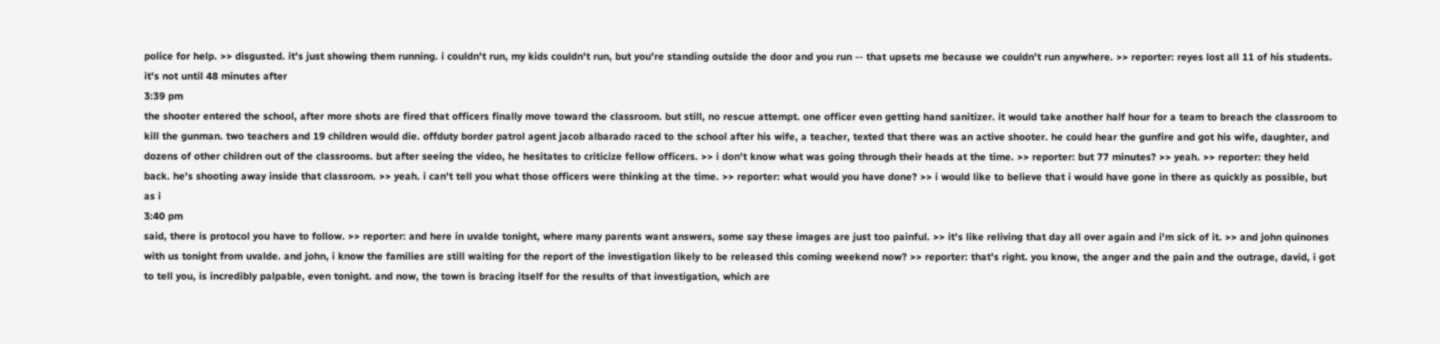police for help. >> disgusted. it's just showing them running. i couldn't run, my kids couldn't run, but you're standing outside the door and you run -- that upsets me because we couldn't run anywhere. >> reporter: reyes lost all 11 of his students. it's not until 48 minutes after
3:39 pm
the shooter entered the school, after more shots are fired that officers finally move toward the classroom. but still, no rescue attempt. one officer even getting hand sanitizer. it would take another half hour for a team to breach the classroom to kill the gunman. two teachers and 19 children would die. offduty border patrol agent jacob albarado raced to the school after his wife, a teacher, texted that there was an active shooter. he could hear the gunfire and got his wife, daughter, and dozens of other children out of the classrooms. but after seeing the video, he hesitates to criticize fellow officers. >> i don't know what was going through their heads at the time. >> reporter: but 77 minutes? >> yeah. >> reporter: they held back. he's shooting away inside that classroom. >> yeah. i can't tell you what those officers were thinking at the time. >> reporter: what would you have done? >> i would like to believe that i would have gone in there as quickly as possible, but as i
3:40 pm
said, there is protocol you have to follow. >> reporter: and here in uvalde tonight, where many parents want answers, some say these images are just too painful. >> it's like reliving that day all over again and i'm sick of it. >> and john quinones with us tonight from uvalde. and john, i know the families are still waiting for the report of the investigation likely to be released this coming weekend now? >> reporter: that's right. you know, the anger and the pain and the outrage, david, i got to tell you, is incredibly palpable, even tonight. and now, the town is bracing itself for the results of that investigation, which are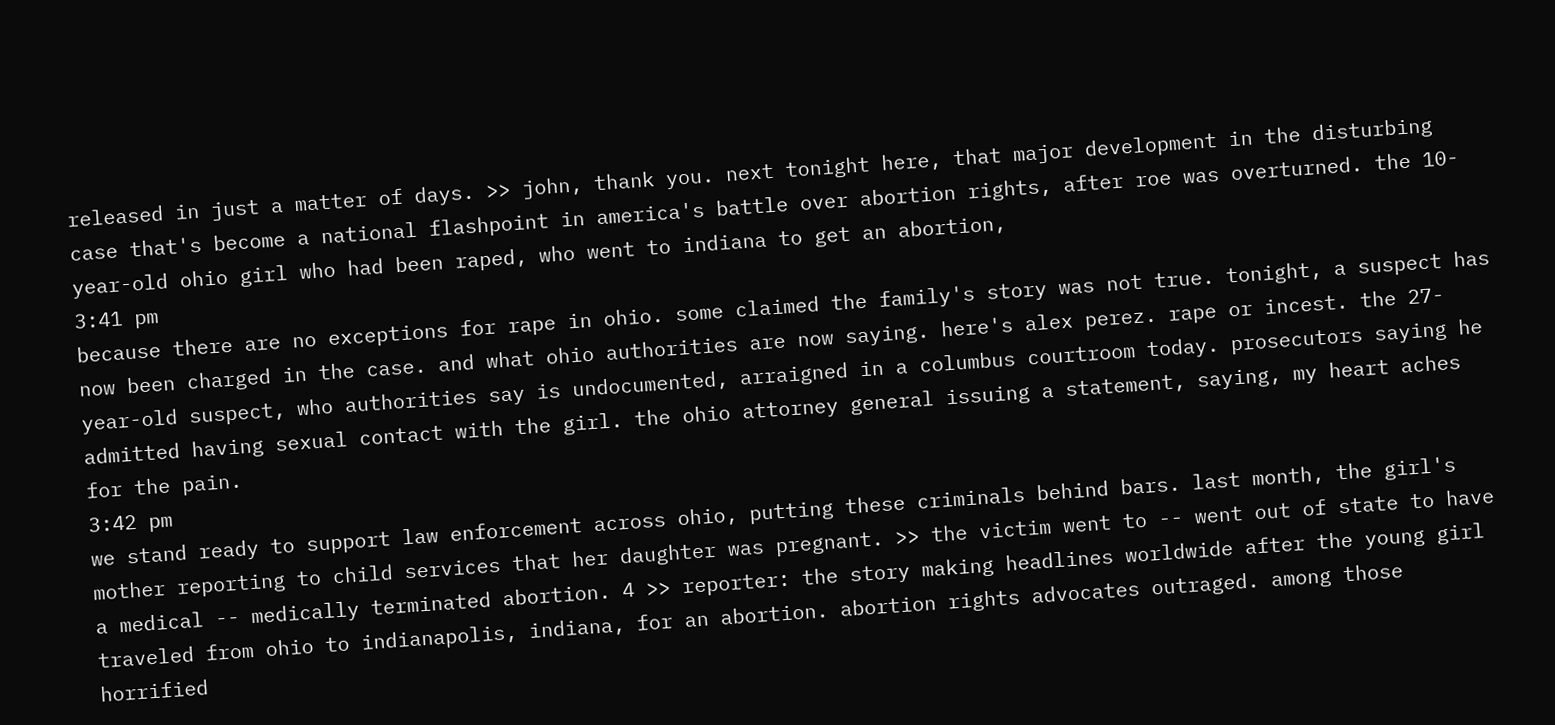released in just a matter of days. >> john, thank you. next tonight here, that major development in the disturbing case that's become a national flashpoint in america's battle over abortion rights, after roe was overturned. the 10-year-old ohio girl who had been raped, who went to indiana to get an abortion,
3:41 pm
because there are no exceptions for rape in ohio. some claimed the family's story was not true. tonight, a suspect has now been charged in the case. and what ohio authorities are now saying. here's alex perez. rape or incest. the 27-year-old suspect, who authorities say is undocumented, arraigned in a columbus courtroom today. prosecutors saying he admitted having sexual contact with the girl. the ohio attorney general issuing a statement, saying, my heart aches for the pain.
3:42 pm
we stand ready to support law enforcement across ohio, putting these criminals behind bars. last month, the girl's mother reporting to child services that her daughter was pregnant. >> the victim went to -- went out of state to have a medical -- medically terminated abortion. 4 >> reporter: the story making headlines worldwide after the young girl traveled from ohio to indianapolis, indiana, for an abortion. abortion rights advocates outraged. among those horrified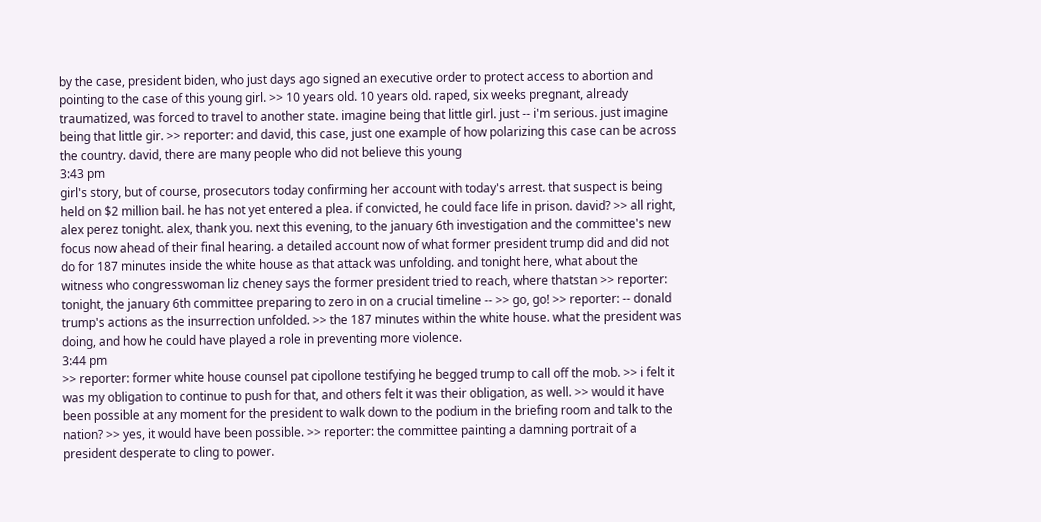by the case, president biden, who just days ago signed an executive order to protect access to abortion and pointing to the case of this young girl. >> 10 years old. 10 years old. raped, six weeks pregnant, already traumatized, was forced to travel to another state. imagine being that little girl. just -- i'm serious. just imagine being that little gir. >> reporter: and david, this case, just one example of how polarizing this case can be across the country. david, there are many people who did not believe this young
3:43 pm
girl's story, but of course, prosecutors today confirming her account with today's arrest. that suspect is being held on $2 million bail. he has not yet entered a plea. if convicted, he could face life in prison. david? >> all right, alex perez tonight. alex, thank you. next this evening, to the january 6th investigation and the committee's new focus now ahead of their final hearing. a detailed account now of what former president trump did and did not do for 187 minutes inside the white house as that attack was unfolding. and tonight here, what about the witness who congresswoman liz cheney says the former president tried to reach, where thatstan >> reporter: tonight, the january 6th committee preparing to zero in on a crucial timeline -- >> go, go! >> reporter: -- donald trump's actions as the insurrection unfolded. >> the 187 minutes within the white house. what the president was doing, and how he could have played a role in preventing more violence.
3:44 pm
>> reporter: former white house counsel pat cipollone testifying he begged trump to call off the mob. >> i felt it was my obligation to continue to push for that, and others felt it was their obligation, as well. >> would it have been possible at any moment for the president to walk down to the podium in the briefing room and talk to the nation? >> yes, it would have been possible. >> reporter: the committee painting a damning portrait of a president desperate to cling to power.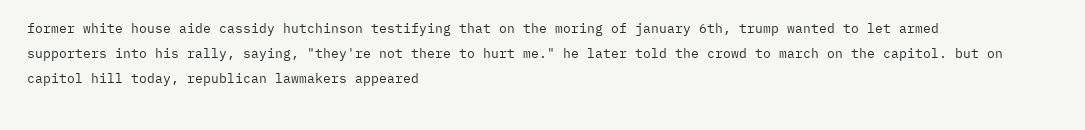former white house aide cassidy hutchinson testifying that on the moring of january 6th, trump wanted to let armed supporters into his rally, saying, "they're not there to hurt me." he later told the crowd to march on the capitol. but on capitol hill today, republican lawmakers appeared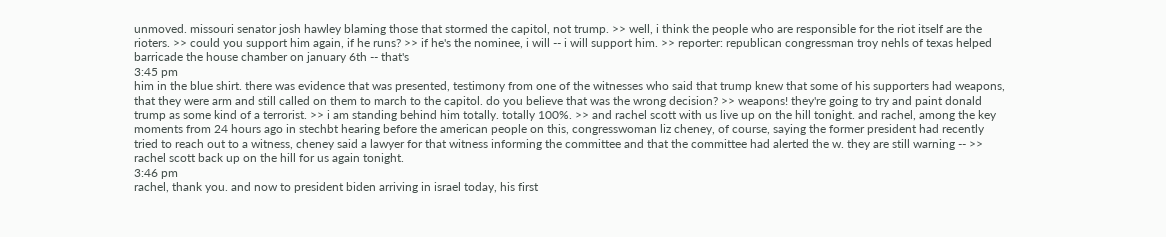unmoved. missouri senator josh hawley blaming those that stormed the capitol, not trump. >> well, i think the people who are responsible for the riot itself are the rioters. >> could you support him again, if he runs? >> if he's the nominee, i will -- i will support him. >> reporter: republican congressman troy nehls of texas helped barricade the house chamber on january 6th -- that's
3:45 pm
him in the blue shirt. there was evidence that was presented, testimony from one of the witnesses who said that trump knew that some of his supporters had weapons, that they were arm and still called on them to march to the capitol. do you believe that was the wrong decision? >> weapons! they're going to try and paint donald trump as some kind of a terrorist. >> i am standing behind him totally. totally 100%. >> and rachel scott with us live up on the hill tonight. and rachel, among the key moments from 24 hours ago in stechbt hearing before the american people on this, congresswoman liz cheney, of course, saying the former president had recently tried to reach out to a witness, cheney said a lawyer for that witness informing the committee and that the committee had alerted the w. they are still warning -- >> rachel scott back up on the hill for us again tonight.
3:46 pm
rachel, thank you. and now to president biden arriving in israel today, his first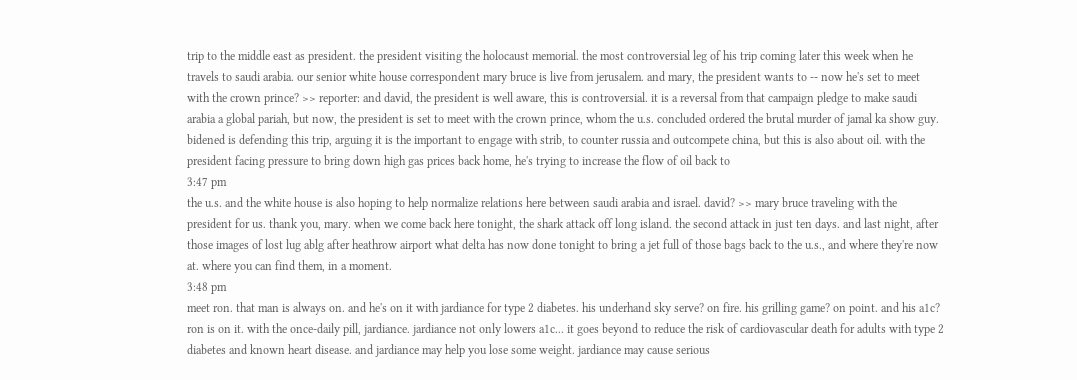trip to the middle east as president. the president visiting the holocaust memorial. the most controversial leg of his trip coming later this week when he travels to saudi arabia. our senior white house correspondent mary bruce is live from jerusalem. and mary, the president wants to -- now he's set to meet with the crown prince? >> reporter: and david, the president is well aware, this is controversial. it is a reversal from that campaign pledge to make saudi arabia a global pariah, but now, the president is set to meet with the crown prince, whom the u.s. concluded ordered the brutal murder of jamal ka show guy. bidened is defending this trip, arguing it is the important to engage with strib, to counter russia and outcompete china, but this is also about oil. with the president facing pressure to bring down high gas prices back home, he's trying to increase the flow of oil back to
3:47 pm
the u.s. and the white house is also hoping to help normalize relations here between saudi arabia and israel. david? >> mary bruce traveling with the president for us. thank you, mary. when we come back here tonight, the shark attack off long island. the second attack in just ten days. and last night, after those images of lost lug ablg after heathrow airport what delta has now done tonight to bring a jet full of those bags back to the u.s., and where they're now at. where you can find them, in a moment.
3:48 pm
meet ron. that man is always on. and he's on it with jardiance for type 2 diabetes. his underhand sky serve? on fire. his grilling game? on point. and his a1c? ron is on it. with the once-daily pill, jardiance. jardiance not only lowers a1c... it goes beyond to reduce the risk of cardiovascular death for adults with type 2 diabetes and known heart disease. and jardiance may help you lose some weight. jardiance may cause serious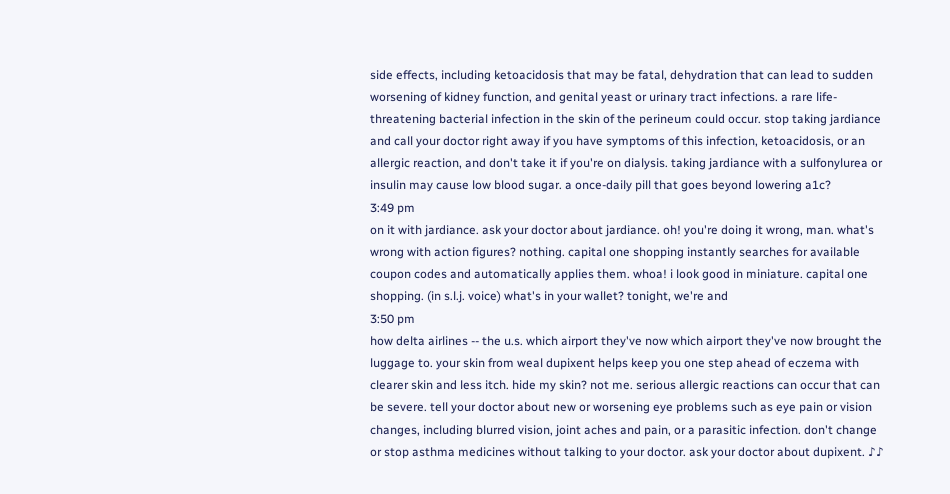side effects, including ketoacidosis that may be fatal, dehydration that can lead to sudden worsening of kidney function, and genital yeast or urinary tract infections. a rare life-threatening bacterial infection in the skin of the perineum could occur. stop taking jardiance and call your doctor right away if you have symptoms of this infection, ketoacidosis, or an allergic reaction, and don't take it if you're on dialysis. taking jardiance with a sulfonylurea or insulin may cause low blood sugar. a once-daily pill that goes beyond lowering a1c?
3:49 pm
on it with jardiance. ask your doctor about jardiance. oh! you're doing it wrong, man. what's wrong with action figures? nothing. capital one shopping instantly searches for available coupon codes and automatically applies them. whoa! i look good in miniature. capital one shopping. (in s.l.j. voice) what's in your wallet? tonight, we're and
3:50 pm
how delta airlines -- the u.s. which airport they've now which airport they've now brought the luggage to. your skin from weal dupixent helps keep you one step ahead of eczema with clearer skin and less itch. hide my skin? not me. serious allergic reactions can occur that can be severe. tell your doctor about new or worsening eye problems such as eye pain or vision changes, including blurred vision, joint aches and pain, or a parasitic infection. don't change or stop asthma medicines without talking to your doctor. ask your doctor about dupixent. ♪♪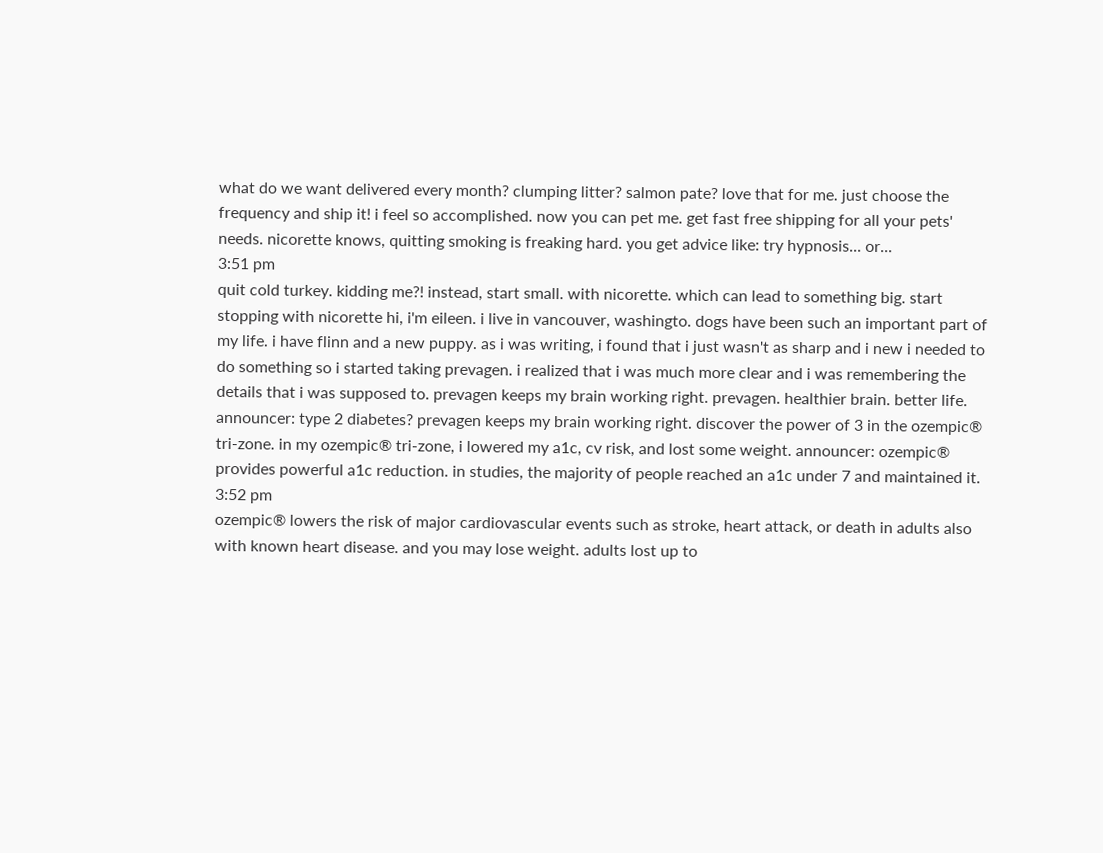what do we want delivered every month? clumping litter? salmon pate? love that for me. just choose the frequency and ship it! i feel so accomplished. now you can pet me. get fast free shipping for all your pets' needs. nicorette knows, quitting smoking is freaking hard. you get advice like: try hypnosis... or...
3:51 pm
quit cold turkey. kidding me?! instead, start small. with nicorette. which can lead to something big. start stopping with nicorette hi, i'm eileen. i live in vancouver, washingto. dogs have been such an important part of my life. i have flinn and a new puppy. as i was writing, i found that i just wasn't as sharp and i new i needed to do something so i started taking prevagen. i realized that i was much more clear and i was remembering the details that i was supposed to. prevagen keeps my brain working right. prevagen. healthier brain. better life. announcer: type 2 diabetes? prevagen keeps my brain working right. discover the power of 3 in the ozempic® tri-zone. in my ozempic® tri-zone, i lowered my a1c, cv risk, and lost some weight. announcer: ozempic® provides powerful a1c reduction. in studies, the majority of people reached an a1c under 7 and maintained it.
3:52 pm
ozempic® lowers the risk of major cardiovascular events such as stroke, heart attack, or death in adults also with known heart disease. and you may lose weight. adults lost up to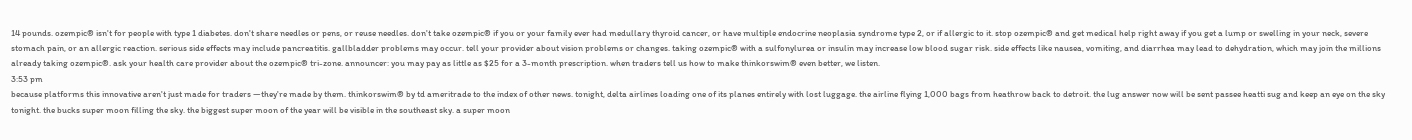14 pounds. ozempic® isn't for people with type 1 diabetes. don't share needles or pens, or reuse needles. don't take ozempic® if you or your family ever had medullary thyroid cancer, or have multiple endocrine neoplasia syndrome type 2, or if allergic to it. stop ozempic® and get medical help right away if you get a lump or swelling in your neck, severe stomach pain, or an allergic reaction. serious side effects may include pancreatitis. gallbladder problems may occur. tell your provider about vision problems or changes. taking ozempic® with a sulfonylurea or insulin may increase low blood sugar risk. side effects like nausea, vomiting, and diarrhea may lead to dehydration, which may join the millions already taking ozempic®. ask your health care provider about the ozempic® tri-zone. announcer: you may pay as little as $25 for a 3-month prescription. when traders tell us how to make thinkorswim® even better, we listen.
3:53 pm
because platforms this innovative aren't just made for traders —they're made by them. thinkorswim® by td ameritrade to the index of other news. tonight, delta airlines loading one of its planes entirely with lost luggage. the airline flying 1,000 bags from heathrow back to detroit. the lug answer now will be sent passee heatti sug and keep an eye on the sky tonight. the bucks super moon filling the sky. the biggest super moon of the year will be visible in the southeast sky. a super moon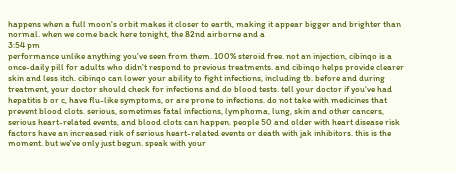happens when a full moon's orbit makes it closer to earth, making it appear bigger and brighter than normal. when we come back here tonight, the 82nd airborne and a
3:54 pm
performance unlike anything you've seen from them. 100% steroid free. not an injection, cibinqo is a once-daily pill for adults who didn't respond to previous treatments. and cibinqo helps provide clearer skin and less itch. cibinqo can lower your ability to fight infections, including tb. before and during treatment, your doctor should check for infections and do blood tests. tell your doctor if you've had hepatitis b or c, have flu-like symptoms, or are prone to infections. do not take with medicines that prevent blood clots. serious, sometimes fatal infections, lymphoma, lung, skin and other cancers, serious heart-related events, and blood clots can happen. people 50 and older with heart disease risk factors have an increased risk of serious heart-related events or death with jak inhibitors. this is the moment. but we've only just begun. speak with your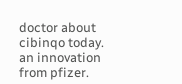doctor about cibinqo today. an innovation from pfizer.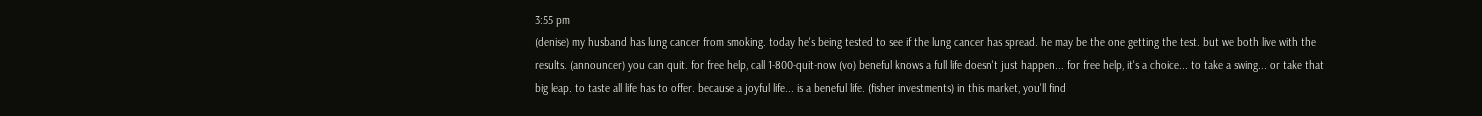3:55 pm
(denise) my husband has lung cancer from smoking. today he's being tested to see if the lung cancer has spread. he may be the one getting the test. but we both live with the results. (announcer) you can quit. for free help, call 1-800-quit-now (vo) beneful knows a full life doesn't just happen... for free help, it's a choice... to take a swing... or take that big leap. to taste all life has to offer. because a joyful life... is a beneful life. (fisher investments) in this market, you'll find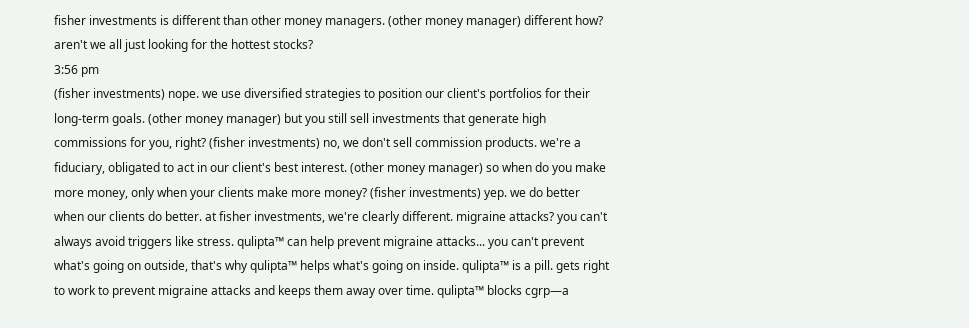fisher investments is different than other money managers. (other money manager) different how? aren't we all just looking for the hottest stocks?
3:56 pm
(fisher investments) nope. we use diversified strategies to position our client's portfolios for their long-term goals. (other money manager) but you still sell investments that generate high commissions for you, right? (fisher investments) no, we don't sell commission products. we're a fiduciary, obligated to act in our client's best interest. (other money manager) so when do you make more money, only when your clients make more money? (fisher investments) yep. we do better when our clients do better. at fisher investments, we're clearly different. migraine attacks? you can't always avoid triggers like stress. qulipta™ can help prevent migraine attacks... you can't prevent what's going on outside, that's why qulipta™ helps what's going on inside. qulipta™ is a pill. gets right to work to prevent migraine attacks and keeps them away over time. qulipta™ blocks cgrp—a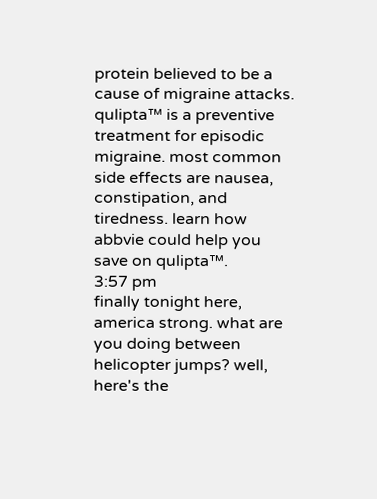protein believed to be a cause of migraine attacks. qulipta™ is a preventive treatment for episodic migraine. most common side effects are nausea, constipation, and tiredness. learn how abbvie could help you save on qulipta™.
3:57 pm
finally tonight here, america strong. what are you doing between helicopter jumps? well, here's the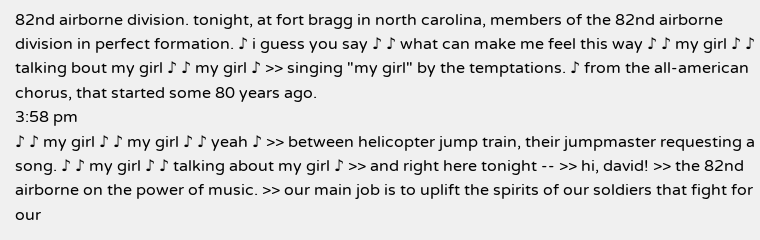82nd airborne division. tonight, at fort bragg in north carolina, members of the 82nd airborne division in perfect formation. ♪ i guess you say ♪ ♪ what can make me feel this way ♪ ♪ my girl ♪ ♪ talking bout my girl ♪ ♪ my girl ♪ >> singing "my girl" by the temptations. ♪ from the all-american chorus, that started some 80 years ago.
3:58 pm
♪ ♪ my girl ♪ ♪ my girl ♪ ♪ yeah ♪ >> between helicopter jump train, their jumpmaster requesting a song. ♪ ♪ my girl ♪ ♪ talking about my girl ♪ >> and right here tonight -- >> hi, david! >> the 82nd airborne on the power of music. >> our main job is to uplift the spirits of our soldiers that fight for our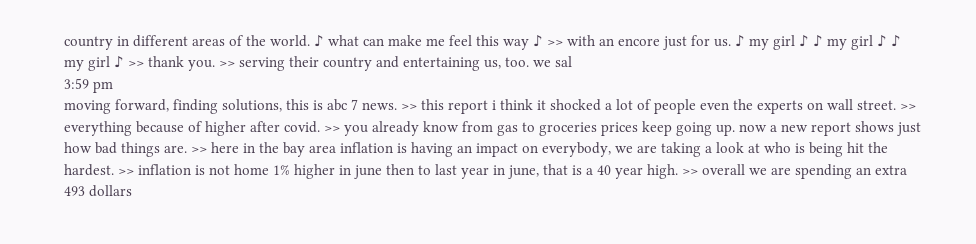country in different areas of the world. ♪ what can make me feel this way ♪ >> with an encore just for us. ♪ my girl ♪ ♪ my girl ♪ ♪ my girl ♪ >> thank you. >> serving their country and entertaining us, too. we sal
3:59 pm
moving forward, finding solutions, this is abc 7 news. >> this report i think it shocked a lot of people even the experts on wall street. >> everything because of higher after covid. >> you already know from gas to groceries prices keep going up. now a new report shows just how bad things are. >> here in the bay area inflation is having an impact on everybody, we are taking a look at who is being hit the hardest. >> inflation is not home 1% higher in june then to last year in june, that is a 40 year high. >> overall we are spending an extra 493 dollars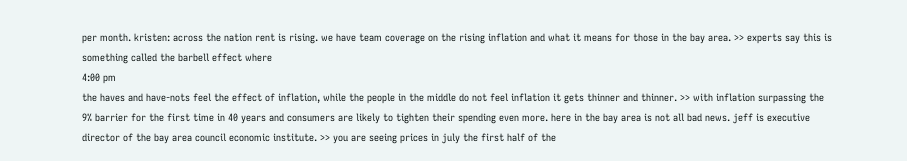per month. kristen: across the nation rent is rising. we have team coverage on the rising inflation and what it means for those in the bay area. >> experts say this is something called the barbell effect where
4:00 pm
the haves and have-nots feel the effect of inflation, while the people in the middle do not feel inflation it gets thinner and thinner. >> with inflation surpassing the 9% barrier for the first time in 40 years and consumers are likely to tighten their spending even more. here in the bay area is not all bad news. jeff is executive director of the bay area council economic institute. >> you are seeing prices in july the first half of the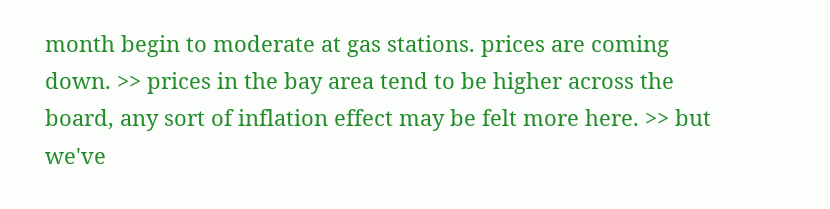month begin to moderate at gas stations. prices are coming down. >> prices in the bay area tend to be higher across the board, any sort of inflation effect may be felt more here. >> but we've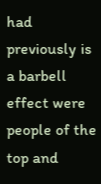had previously is a barbell effect were people of the top and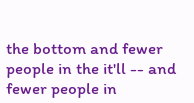the bottom and fewer people in the it'll -- and fewer people in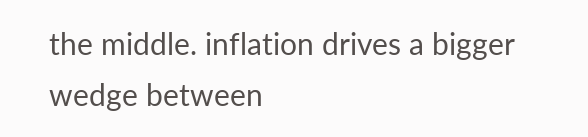the middle. inflation drives a bigger wedge between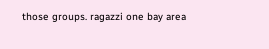those groups. ragazzi one bay area